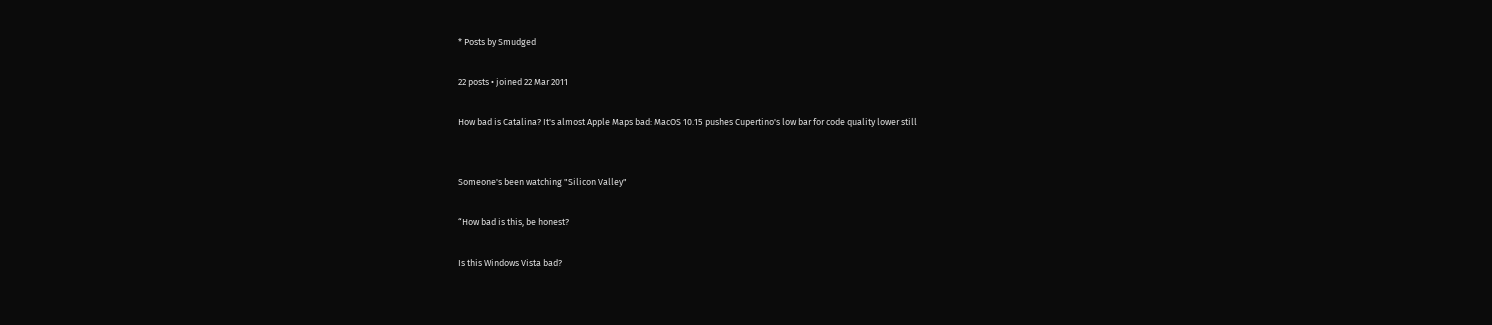* Posts by Smudged

22 posts • joined 22 Mar 2011

How bad is Catalina? It's almost Apple Maps bad: MacOS 10.15 pushes Cupertino's low bar for code quality lower still


Someone's been watching "Silicon Valley"

“How bad is this, be honest?

Is this Windows Vista bad?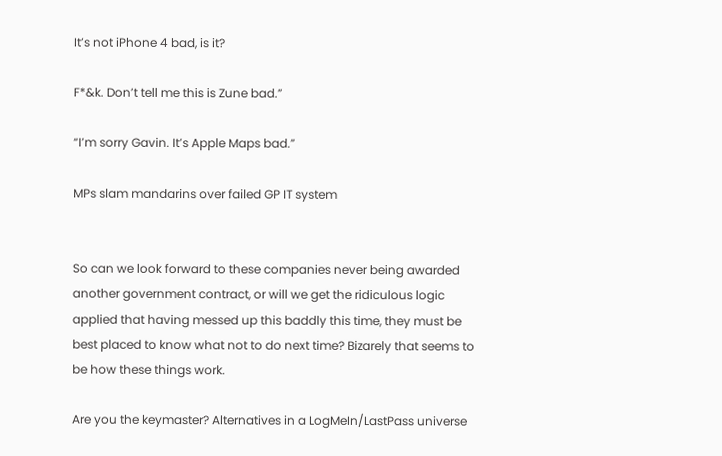It’s not iPhone 4 bad, is it?

F*&k. Don’t tell me this is Zune bad.”

“I’m sorry Gavin. It’s Apple Maps bad.”

MPs slam mandarins over failed GP IT system


So can we look forward to these companies never being awarded another government contract, or will we get the ridiculous logic applied that having messed up this baddly this time, they must be best placed to know what not to do next time? Bizarely that seems to be how these things work.

Are you the keymaster? Alternatives in a LogMeIn/LastPass universe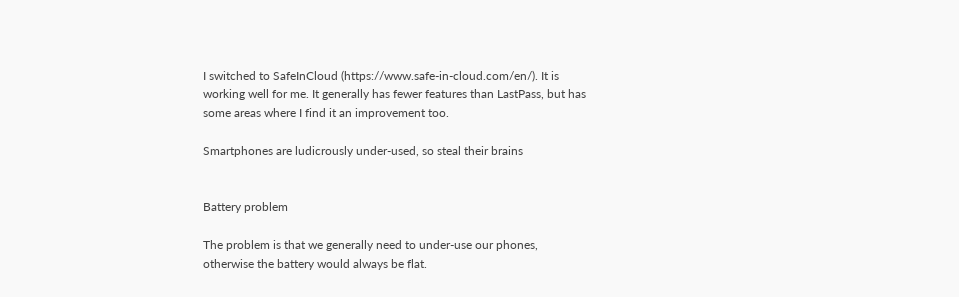I switched to SafeInCloud (https://www.safe-in-cloud.com/en/). It is working well for me. It generally has fewer features than LastPass, but has some areas where I find it an improvement too.

Smartphones are ludicrously under-used, so steal their brains


Battery problem

The problem is that we generally need to under-use our phones, otherwise the battery would always be flat.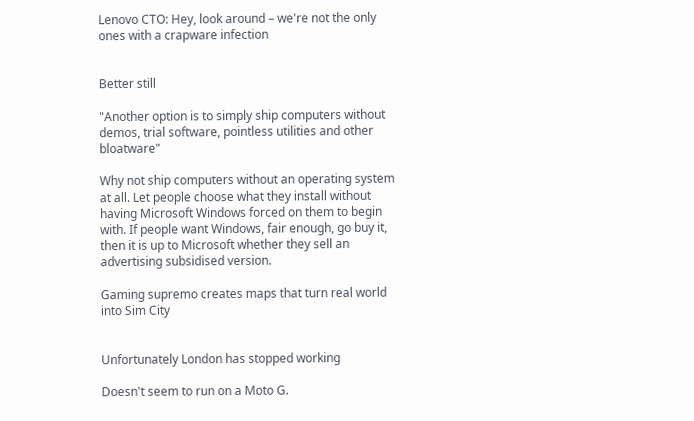Lenovo CTO: Hey, look around – we're not the only ones with a crapware infection


Better still

"Another option is to simply ship computers without demos, trial software, pointless utilities and other bloatware"

Why not ship computers without an operating system at all. Let people choose what they install without having Microsoft Windows forced on them to begin with. If people want Windows, fair enough, go buy it, then it is up to Microsoft whether they sell an advertising subsidised version.

Gaming supremo creates maps that turn real world into Sim City


Unfortunately London has stopped working

Doesn't seem to run on a Moto G.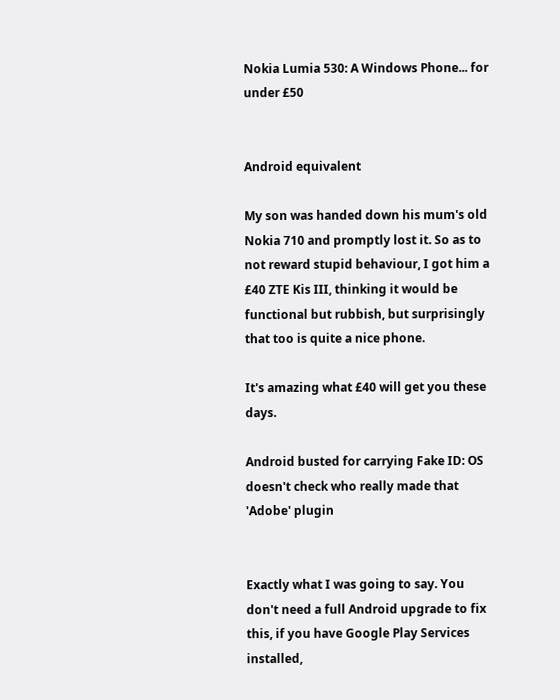Nokia Lumia 530: A Windows Phone... for under £50


Android equivalent

My son was handed down his mum's old Nokia 710 and promptly lost it. So as to not reward stupid behaviour, I got him a £40 ZTE Kis III, thinking it would be functional but rubbish, but surprisingly that too is quite a nice phone.

It's amazing what £40 will get you these days.

Android busted for carrying Fake ID: OS doesn't check who really made that 'Adobe' plugin


Exactly what I was going to say. You don't need a full Android upgrade to fix this, if you have Google Play Services installed,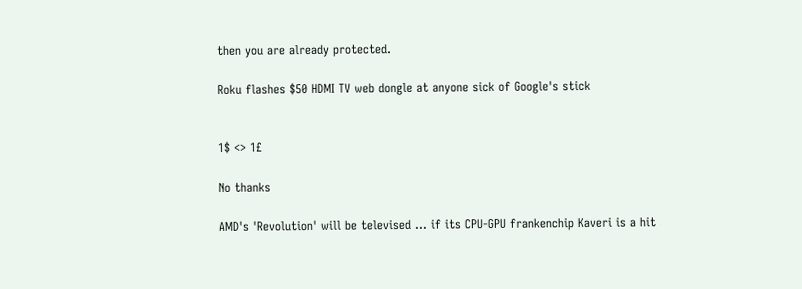then you are already protected.

Roku flashes $50 HDMI TV web dongle at anyone sick of Google's stick


1$ <> 1£

No thanks

AMD's 'Revolution' will be televised ... if its CPU-GPU frankenchip Kaveri is a hit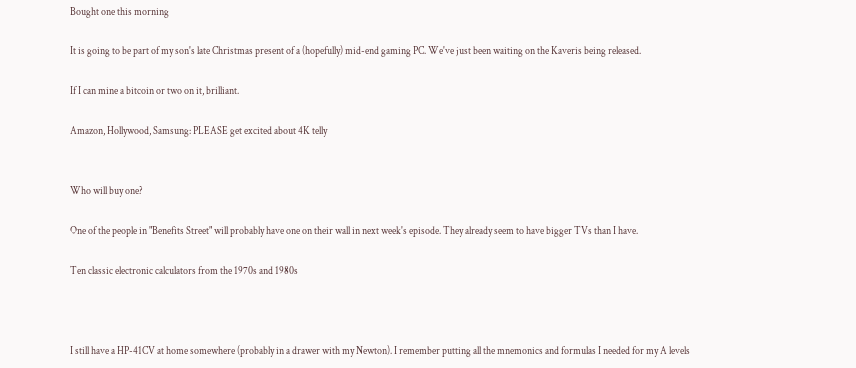Bought one this morning

It is going to be part of my son's late Christmas present of a (hopefully) mid-end gaming PC. We've just been waiting on the Kaveris being released.

If I can mine a bitcoin or two on it, brilliant.

Amazon, Hollywood, Samsung: PLEASE get excited about 4K telly


Who will buy one?

One of the people in "Benefits Street" will probably have one on their wall in next week's episode. They already seem to have bigger TVs than I have.

Ten classic electronic calculators from the 1970s and 1980s



I still have a HP-41CV at home somewhere (probably in a drawer with my Newton). I remember putting all the mnemonics and formulas I needed for my A levels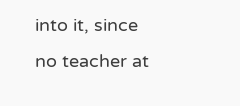into it, since no teacher at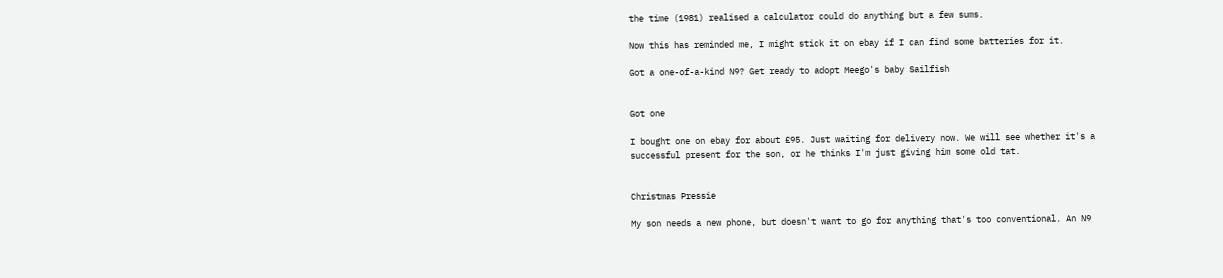the time (1981) realised a calculator could do anything but a few sums.

Now this has reminded me, I might stick it on ebay if I can find some batteries for it.

Got a one-of-a-kind N9? Get ready to adopt Meego's baby Sailfish


Got one

I bought one on ebay for about £95. Just waiting for delivery now. We will see whether it's a successful present for the son, or he thinks I'm just giving him some old tat.


Christmas Pressie

My son needs a new phone, but doesn't want to go for anything that's too conventional. An N9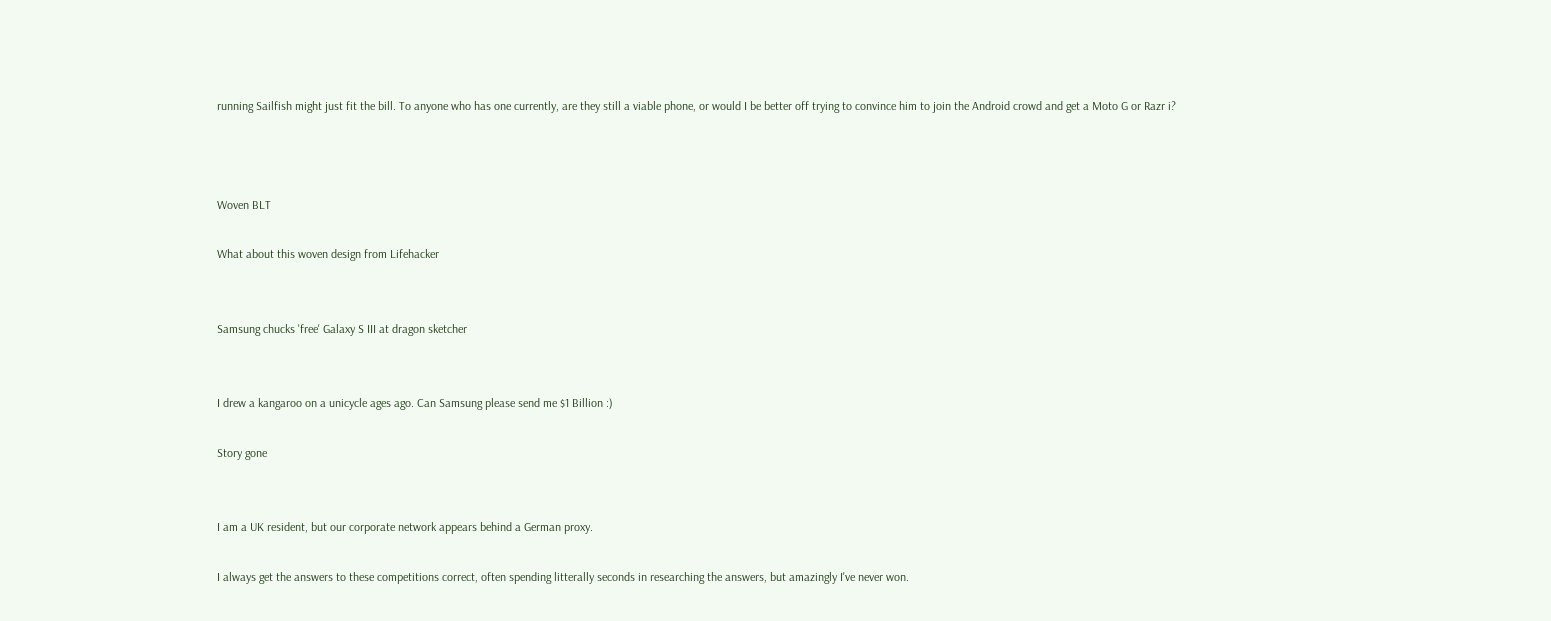running Sailfish might just fit the bill. To anyone who has one currently, are they still a viable phone, or would I be better off trying to convince him to join the Android crowd and get a Moto G or Razr i?



Woven BLT

What about this woven design from Lifehacker


Samsung chucks 'free' Galaxy S III at dragon sketcher


I drew a kangaroo on a unicycle ages ago. Can Samsung please send me $1 Billion :)

Story gone


I am a UK resident, but our corporate network appears behind a German proxy.

I always get the answers to these competitions correct, often spending litterally seconds in researching the answers, but amazingly I've never won.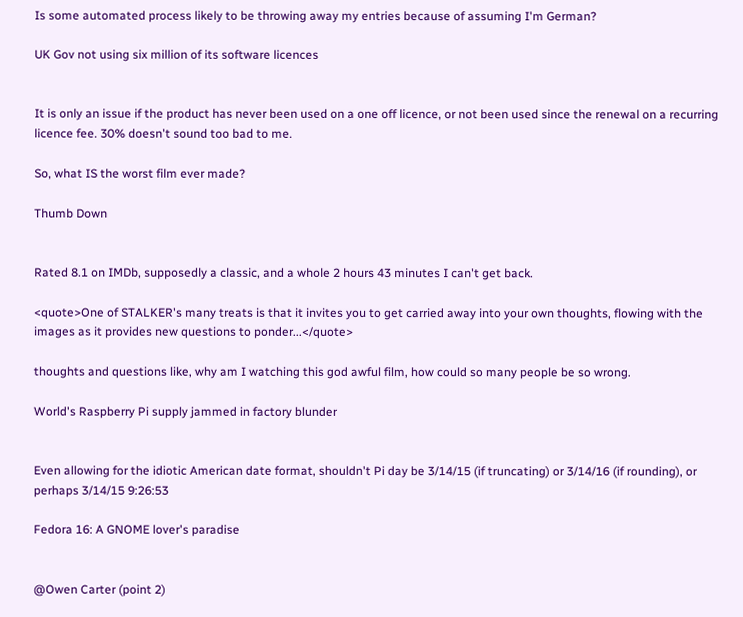Is some automated process likely to be throwing away my entries because of assuming I'm German?

UK Gov not using six million of its software licences


It is only an issue if the product has never been used on a one off licence, or not been used since the renewal on a recurring licence fee. 30% doesn't sound too bad to me.

So, what IS the worst film ever made?

Thumb Down


Rated 8.1 on IMDb, supposedly a classic, and a whole 2 hours 43 minutes I can't get back.

<quote>One of STALKER's many treats is that it invites you to get carried away into your own thoughts, flowing with the images as it provides new questions to ponder...</quote>

thoughts and questions like, why am I watching this god awful film, how could so many people be so wrong.

World's Raspberry Pi supply jammed in factory blunder


Even allowing for the idiotic American date format, shouldn't Pi day be 3/14/15 (if truncating) or 3/14/16 (if rounding), or perhaps 3/14/15 9:26:53

Fedora 16: A GNOME lover's paradise


@Owen Carter (point 2)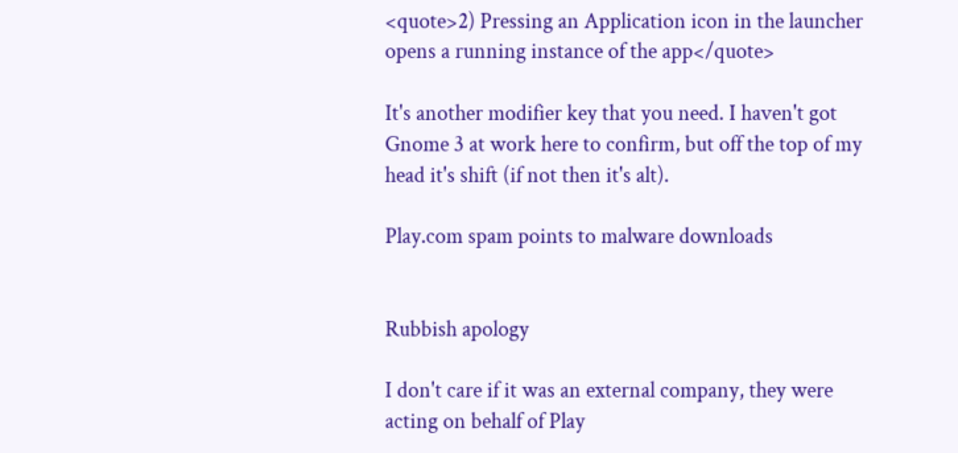<quote>2) Pressing an Application icon in the launcher opens a running instance of the app</quote>

It's another modifier key that you need. I haven't got Gnome 3 at work here to confirm, but off the top of my head it's shift (if not then it's alt).

Play.com spam points to malware downloads


Rubbish apology

I don't care if it was an external company, they were acting on behalf of Play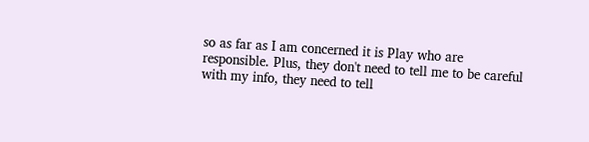so as far as I am concerned it is Play who are responsible. Plus, they don't need to tell me to be careful with my info, they need to tell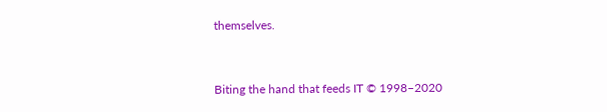themselves.


Biting the hand that feeds IT © 1998–2020